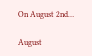On August 2nd…

August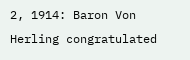2, 1914: Baron Von Herling congratulated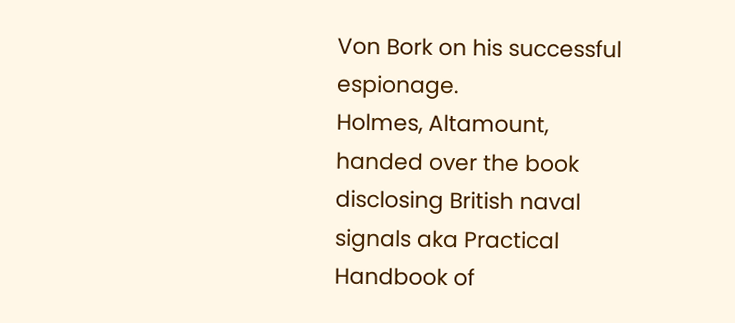Von Bork on his successful espionage.
Holmes, Altamount, handed over the book disclosing British naval signals aka Practical Handbook of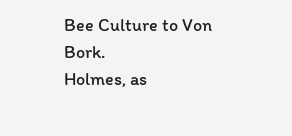Bee Culture to Von Bork.
Holmes, as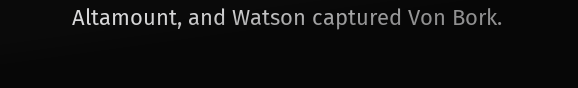Altamount, and Watson captured Von Bork.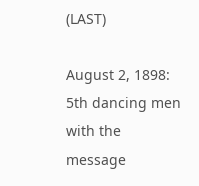(LAST)

August 2, 1898: 5th dancing men with the message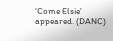‘Come Elsie’ appeared. (DANC)